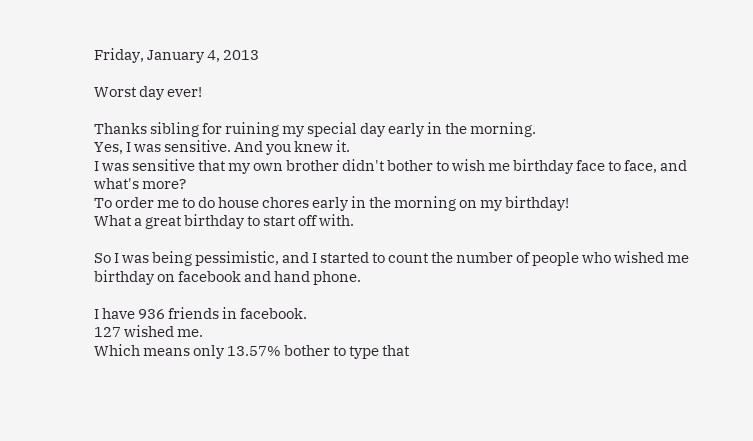Friday, January 4, 2013

Worst day ever!

Thanks sibling for ruining my special day early in the morning.
Yes, I was sensitive. And you knew it.
I was sensitive that my own brother didn't bother to wish me birthday face to face, and what's more?
To order me to do house chores early in the morning on my birthday!
What a great birthday to start off with.

So I was being pessimistic, and I started to count the number of people who wished me birthday on facebook and hand phone.

I have 936 friends in facebook.
127 wished me.
Which means only 13.57% bother to type that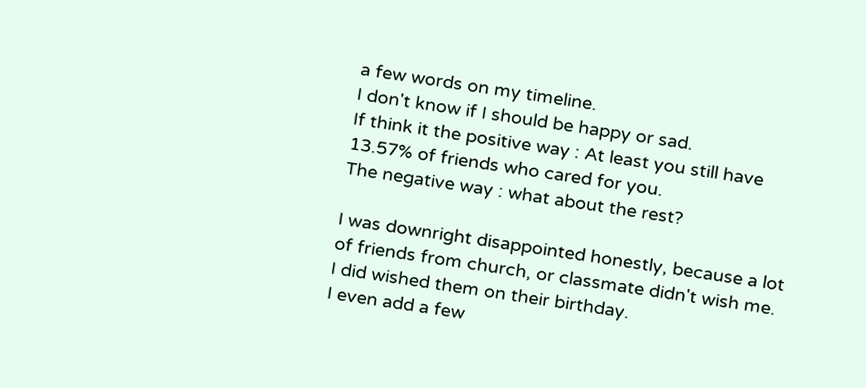a few words on my timeline.
I don't know if I should be happy or sad.
If think it the positive way : At least you still have 13.57% of friends who cared for you.
The negative way : what about the rest?

I was downright disappointed honestly, because a lot of friends from church, or classmate didn't wish me.
I did wished them on their birthday.
I even add a few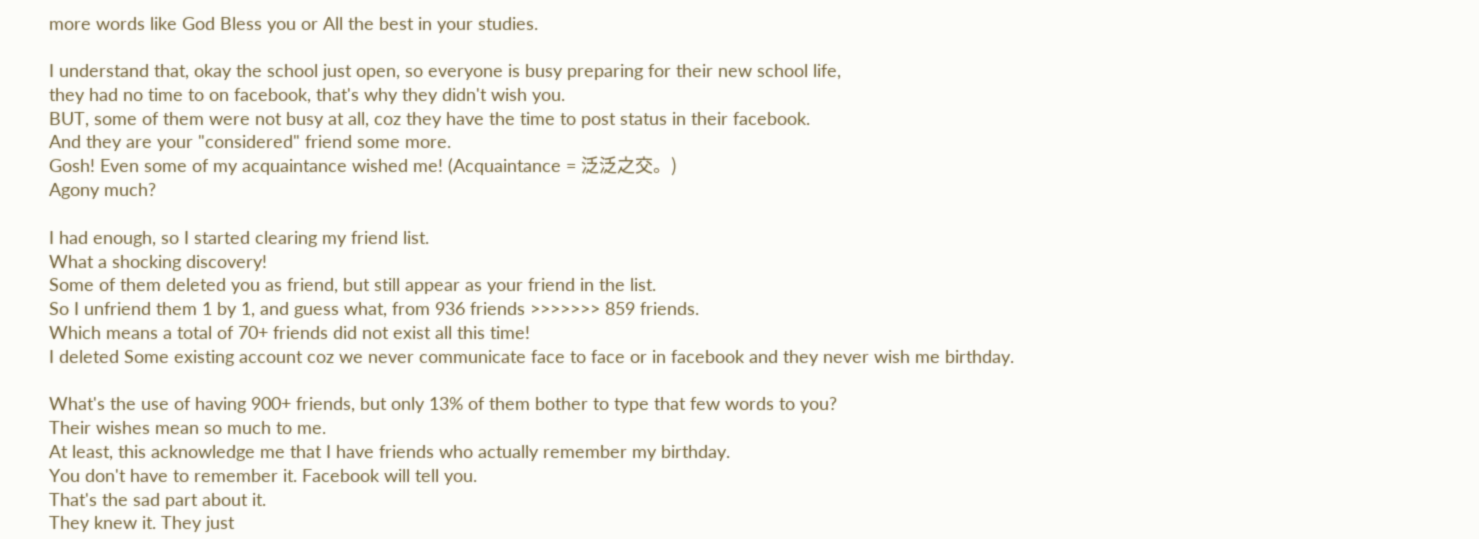more words like God Bless you or All the best in your studies.

I understand that, okay the school just open, so everyone is busy preparing for their new school life,
they had no time to on facebook, that's why they didn't wish you.
BUT, some of them were not busy at all, coz they have the time to post status in their facebook.
And they are your "considered" friend some more.
Gosh! Even some of my acquaintance wished me! (Acquaintance = 泛泛之交。)
Agony much?

I had enough, so I started clearing my friend list.
What a shocking discovery!
Some of them deleted you as friend, but still appear as your friend in the list.
So I unfriend them 1 by 1, and guess what, from 936 friends >>>>>>> 859 friends.
Which means a total of 70+ friends did not exist all this time!
I deleted Some existing account coz we never communicate face to face or in facebook and they never wish me birthday.

What's the use of having 900+ friends, but only 13% of them bother to type that few words to you?
Their wishes mean so much to me.
At least, this acknowledge me that I have friends who actually remember my birthday.
You don't have to remember it. Facebook will tell you.
That's the sad part about it.
They knew it. They just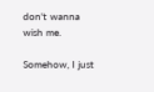don't wanna wish me.

Somehow, I just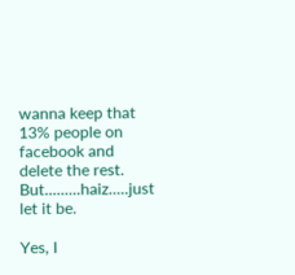wanna keep that 13% people on facebook and delete the rest.
But.........haiz.....just let it be.

Yes, I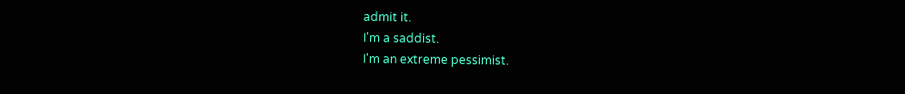admit it.
I'm a saddist.
I'm an extreme pessimist.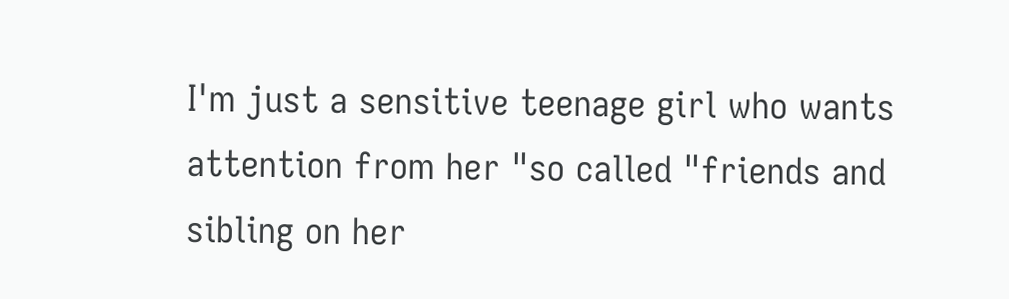I'm just a sensitive teenage girl who wants attention from her "so called "friends and sibling on her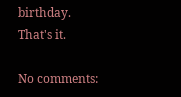birthday.
That's it.

No comments: